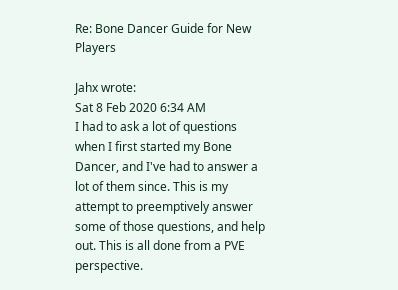Re: Bone Dancer Guide for New Players

Jahx wrote:
Sat 8 Feb 2020 6:34 AM
I had to ask a lot of questions when I first started my Bone Dancer, and I've had to answer a lot of them since. This is my attempt to preemptively answer some of those questions, and help out. This is all done from a PVE perspective.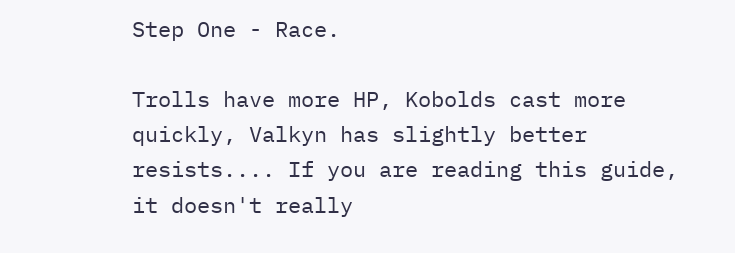Step One - Race.

Trolls have more HP, Kobolds cast more quickly, Valkyn has slightly better resists.... If you are reading this guide, it doesn't really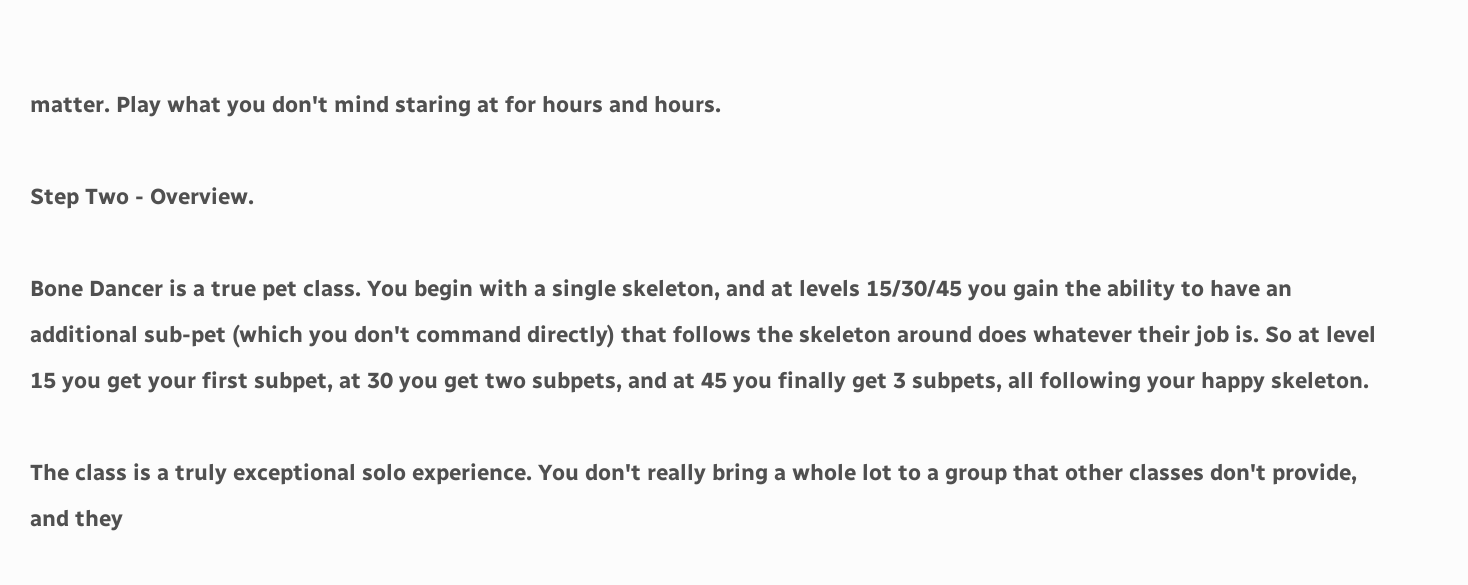matter. Play what you don't mind staring at for hours and hours.

Step Two - Overview.

Bone Dancer is a true pet class. You begin with a single skeleton, and at levels 15/30/45 you gain the ability to have an additional sub-pet (which you don't command directly) that follows the skeleton around does whatever their job is. So at level 15 you get your first subpet, at 30 you get two subpets, and at 45 you finally get 3 subpets, all following your happy skeleton.

The class is a truly exceptional solo experience. You don't really bring a whole lot to a group that other classes don't provide, and they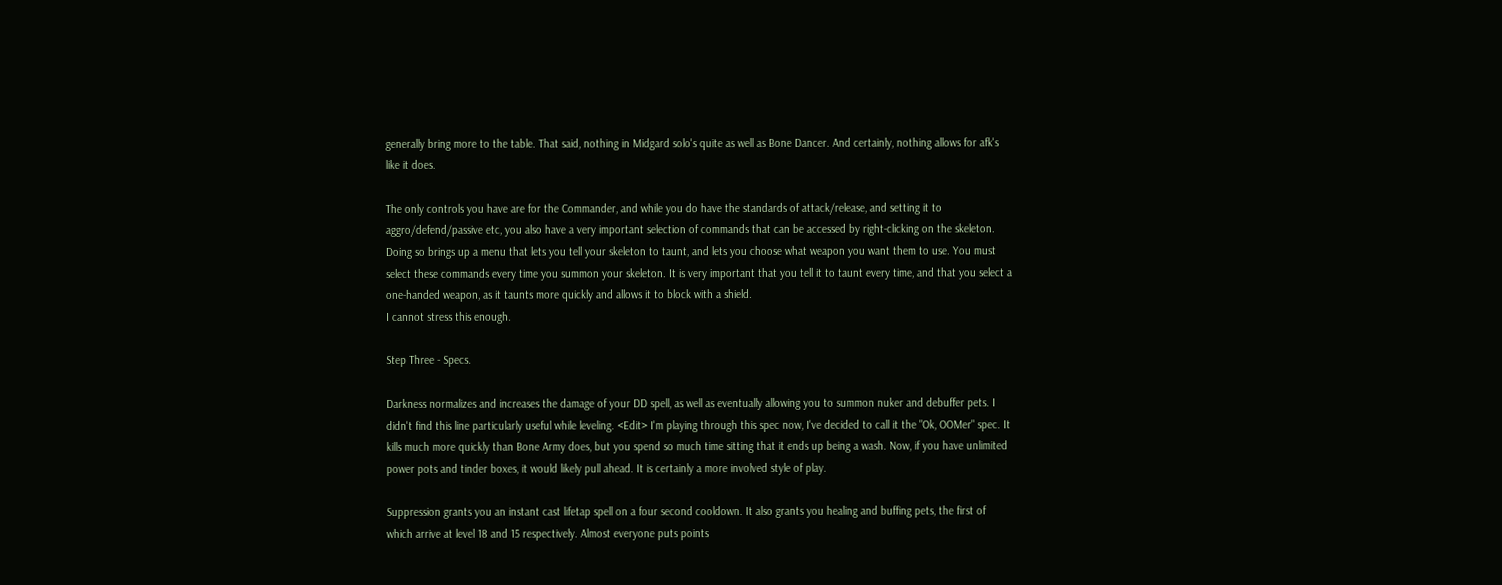generally bring more to the table. That said, nothing in Midgard solo's quite as well as Bone Dancer. And certainly, nothing allows for afk's like it does.

The only controls you have are for the Commander, and while you do have the standards of attack/release, and setting it to aggro/defend/passive etc, you also have a very important selection of commands that can be accessed by right-clicking on the skeleton. Doing so brings up a menu that lets you tell your skeleton to taunt, and lets you choose what weapon you want them to use. You must select these commands every time you summon your skeleton. It is very important that you tell it to taunt every time, and that you select a one-handed weapon, as it taunts more quickly and allows it to block with a shield.
I cannot stress this enough.

Step Three - Specs.

Darkness normalizes and increases the damage of your DD spell, as well as eventually allowing you to summon nuker and debuffer pets. I didn't find this line particularly useful while leveling. <Edit> I'm playing through this spec now, I've decided to call it the "Ok, OOMer" spec. It kills much more quickly than Bone Army does, but you spend so much time sitting that it ends up being a wash. Now, if you have unlimited power pots and tinder boxes, it would likely pull ahead. It is certainly a more involved style of play.

Suppression grants you an instant cast lifetap spell on a four second cooldown. It also grants you healing and buffing pets, the first of which arrive at level 18 and 15 respectively. Almost everyone puts points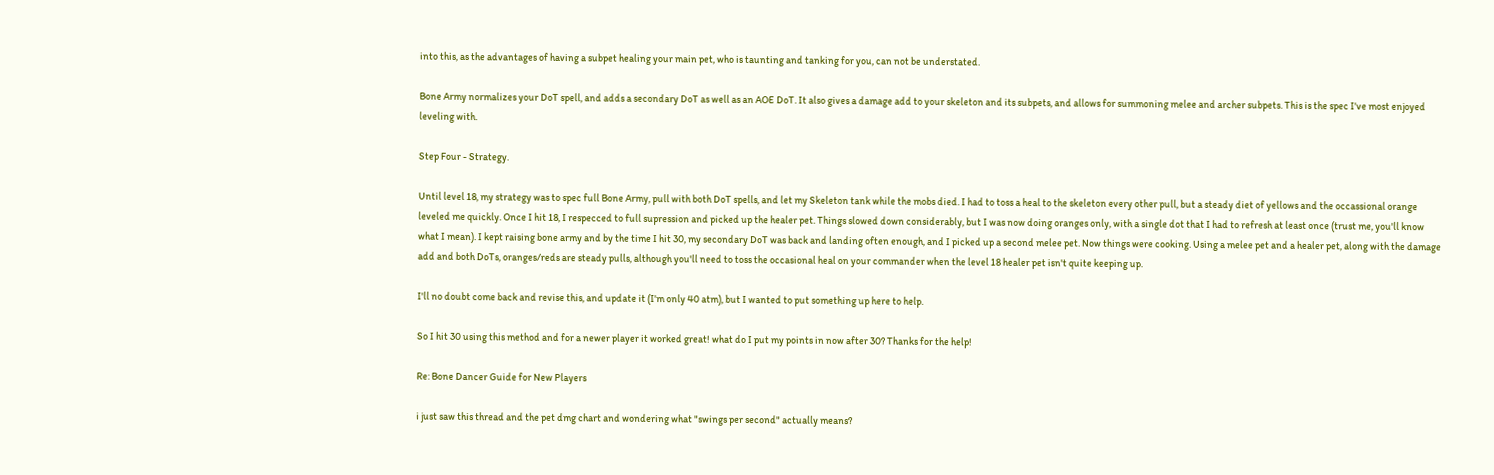into this, as the advantages of having a subpet healing your main pet, who is taunting and tanking for you, can not be understated.

Bone Army normalizes your DoT spell, and adds a secondary DoT as well as an AOE DoT. It also gives a damage add to your skeleton and its subpets, and allows for summoning melee and archer subpets. This is the spec I've most enjoyed leveling with.

Step Four - Strategy.

Until level 18, my strategy was to spec full Bone Army, pull with both DoT spells, and let my Skeleton tank while the mobs died. I had to toss a heal to the skeleton every other pull, but a steady diet of yellows and the occassional orange leveled me quickly. Once I hit 18, I respecced to full supression and picked up the healer pet. Things slowed down considerably, but I was now doing oranges only, with a single dot that I had to refresh at least once (trust me, you'll know what I mean). I kept raising bone army and by the time I hit 30, my secondary DoT was back and landing often enough, and I picked up a second melee pet. Now things were cooking. Using a melee pet and a healer pet, along with the damage add and both DoTs, oranges/reds are steady pulls, although you'll need to toss the occasional heal on your commander when the level 18 healer pet isn't quite keeping up.

I'll no doubt come back and revise this, and update it (I'm only 40 atm), but I wanted to put something up here to help.

So I hit 30 using this method and for a newer player it worked great! what do I put my points in now after 30? Thanks for the help!

Re: Bone Dancer Guide for New Players

i just saw this thread and the pet dmg chart and wondering what "swings per second" actually means?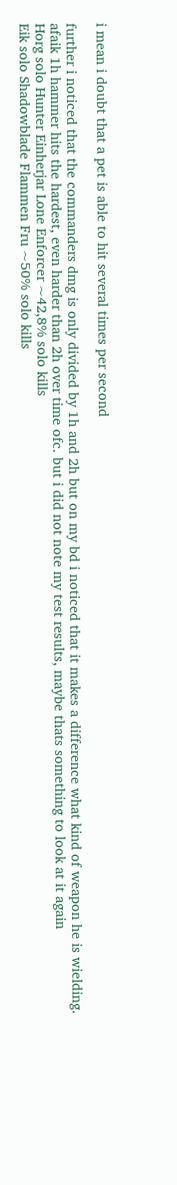i mean i doubt that a pet is able to hit several times per second

further i noticed that the commanders dmg is only divided by 1h and 2h but on my bd i noticed that it makes a difference what kind of weapon he is wielding.
afaik 1h hammer hits the hardest, even harder than 2h over time ofc. but i did not note my test results, maybe thats something to look at it again
Horg solo Hunter Einherjar Lone Enforcer ~42,8% solo kills
Eik solo Shadowblade Flammen Fru ~50% solo kills